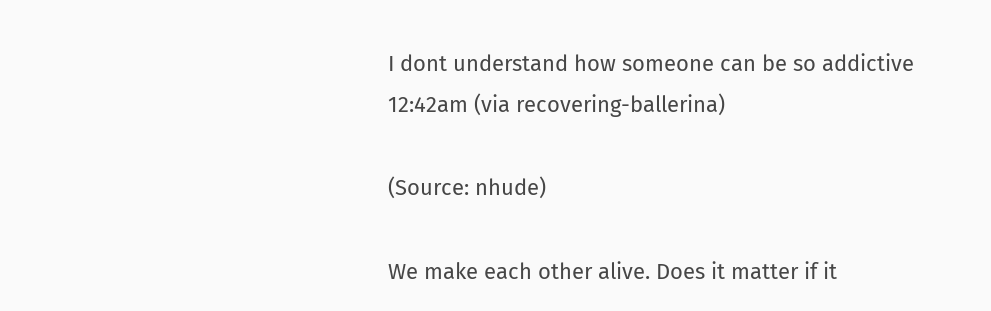I dont understand how someone can be so addictive
12:42am (via recovering-ballerina)

(Source: nhude)

We make each other alive. Does it matter if it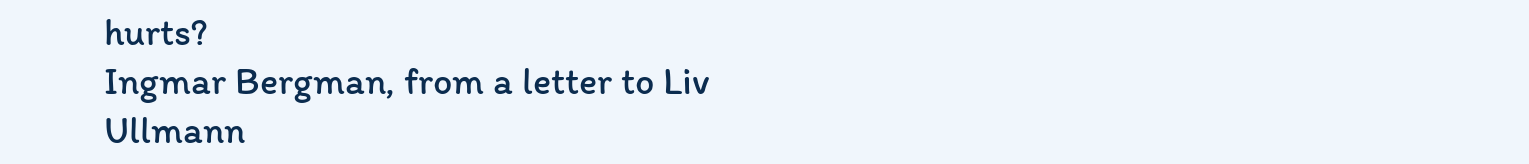hurts?
Ingmar Bergman, from a letter to Liv Ullmann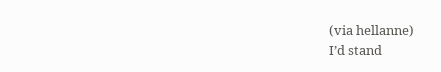(via hellanne)
I’d stand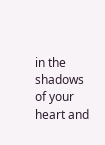in the shadows of your heart and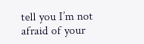tell you I’m not afraid of your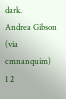dark.
Andrea Gibson (via cmnanquim)
1 2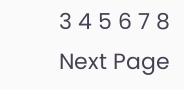3 4 5 6 7 8 Next Page